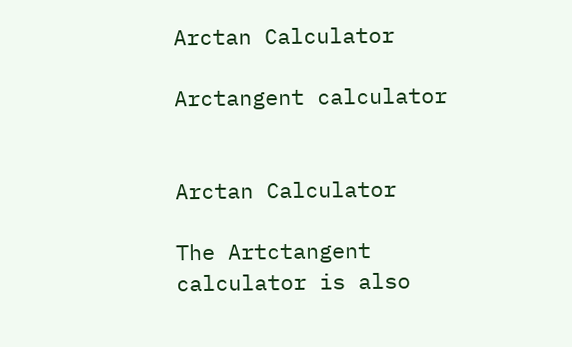Arctan Calculator

Arctangent calculator


Arctan Calculator

The Artctangent calculator is also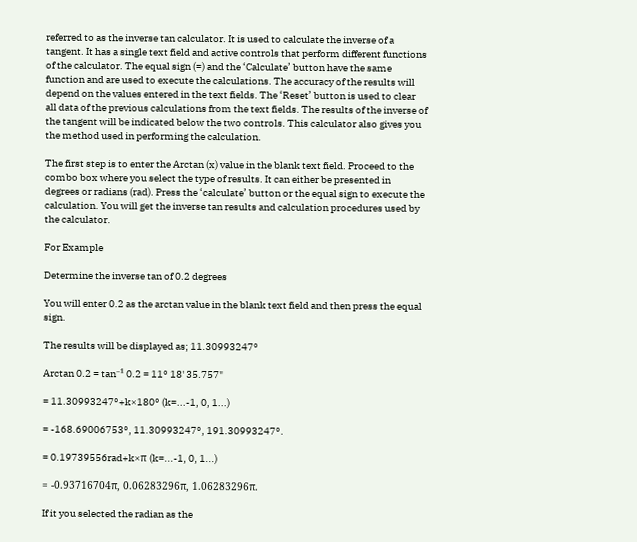referred to as the inverse tan calculator. It is used to calculate the inverse of a tangent. It has a single text field and active controls that perform different functions of the calculator. The equal sign (=) and the ‘Calculate’ button have the same function and are used to execute the calculations. The accuracy of the results will depend on the values entered in the text fields. The ‘Reset’ button is used to clear all data of the previous calculations from the text fields. The results of the inverse of the tangent will be indicated below the two controls. This calculator also gives you the method used in performing the calculation.

The first step is to enter the Arctan (x) value in the blank text field. Proceed to the combo box where you select the type of results. It can either be presented in degrees or radians (rad). Press the ‘calculate’ button or the equal sign to execute the calculation. You will get the inverse tan results and calculation procedures used by the calculator.

For Example

Determine the inverse tan of 0.2 degrees

You will enter 0.2 as the arctan value in the blank text field and then press the equal sign.

The results will be displayed as; 11.30993247°

Arctan 0.2 = tan⁻¹ 0.2 = 11° 18' 35.757"

= 11.30993247°+k×180° (k=...-1, 0, 1...)

= -168.69006753°, 11.30993247°, 191.30993247°.

= 0.19739556rad+k×π (k=...-1, 0, 1...)

= -0.93716704π, 0.06283296π, 1.06283296π.

If it you selected the radian as the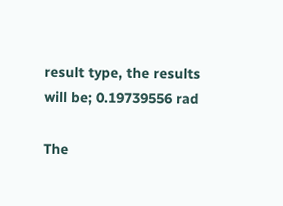result type, the results will be; 0.19739556 rad

The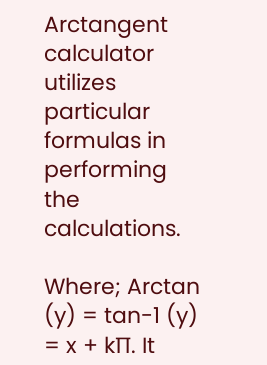Arctangent calculator utilizes particular formulas in performing the calculations.

Where; Arctan (y) = tan-1 (y) = x + k∏. It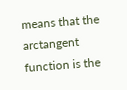means that the arctangent function is the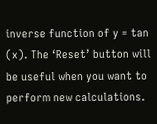inverse function of y = tan (x). The ‘Reset’ button will be useful when you want to perform new calculations.